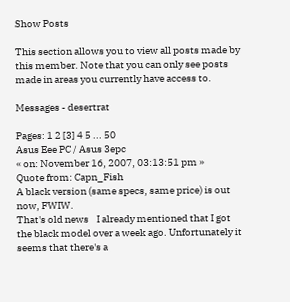Show Posts

This section allows you to view all posts made by this member. Note that you can only see posts made in areas you currently have access to.

Messages - desertrat

Pages: 1 2 [3] 4 5 ... 50
Asus Eee PC / Asus 3epc
« on: November 16, 2007, 03:13:51 pm »
Quote from: Capn_Fish
A black version (same specs, same price) is out now, FWIW.
That's old news    I already mentioned that I got the black model over a week ago. Unfortunately it seems that there's a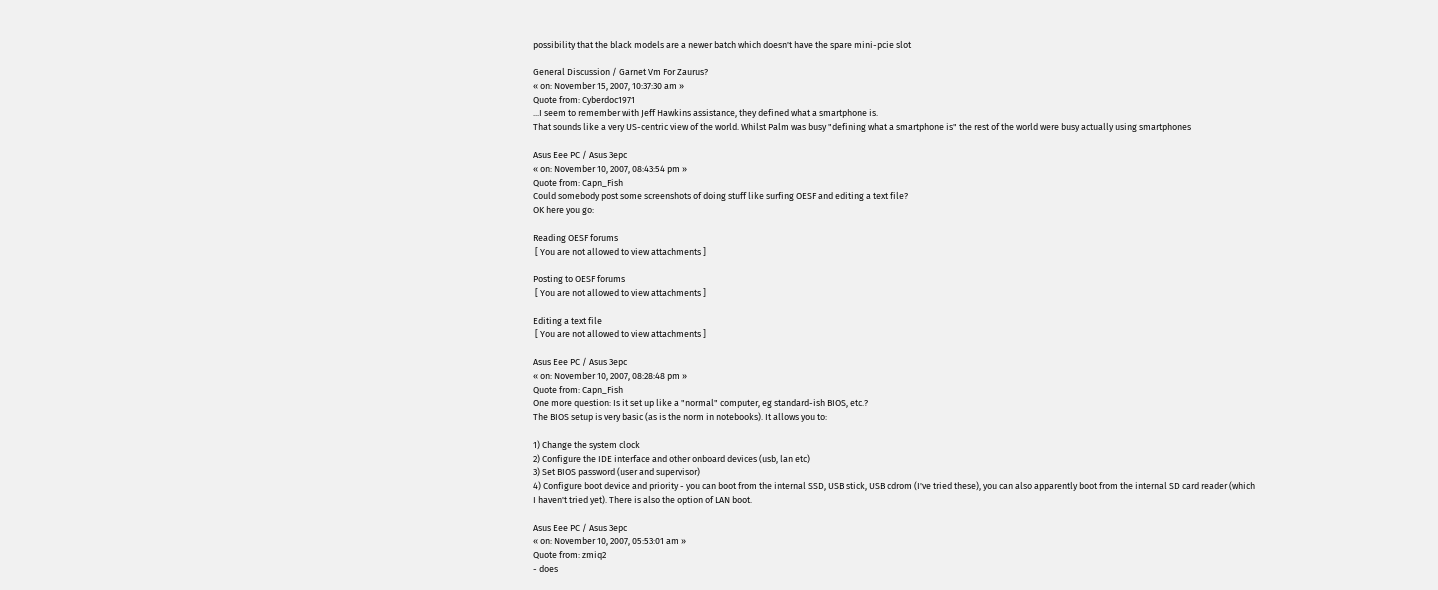possibility that the black models are a newer batch which doesn't have the spare mini-pcie slot

General Discussion / Garnet Vm For Zaurus?
« on: November 15, 2007, 10:37:30 am »
Quote from: Cyberdoc1971
...I seem to remember with Jeff Hawkins assistance, they defined what a smartphone is.
That sounds like a very US-centric view of the world. Whilst Palm was busy "defining what a smartphone is" the rest of the world were busy actually using smartphones

Asus Eee PC / Asus 3epc
« on: November 10, 2007, 08:43:54 pm »
Quote from: Capn_Fish
Could somebody post some screenshots of doing stuff like surfing OESF and editing a text file?
OK here you go:

Reading OESF forums
 [ You are not allowed to view attachments ]

Posting to OESF forums
 [ You are not allowed to view attachments ]

Editing a text file
 [ You are not allowed to view attachments ]

Asus Eee PC / Asus 3epc
« on: November 10, 2007, 08:28:48 pm »
Quote from: Capn_Fish
One more question: Is it set up like a "normal" computer, eg standard-ish BIOS, etc.?
The BIOS setup is very basic (as is the norm in notebooks). It allows you to:

1) Change the system clock
2) Configure the IDE interface and other onboard devices (usb, lan etc)
3) Set BIOS password (user and supervisor)
4) Configure boot device and priority - you can boot from the internal SSD, USB stick, USB cdrom (I've tried these), you can also apparently boot from the internal SD card reader (which I haven't tried yet). There is also the option of LAN boot.

Asus Eee PC / Asus 3epc
« on: November 10, 2007, 05:53:01 am »
Quote from: zmiq2
- does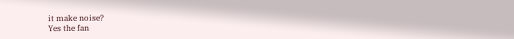it make noise?
Yes the fan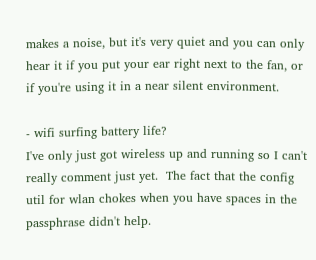makes a noise, but it's very quiet and you can only hear it if you put your ear right next to the fan, or if you're using it in a near silent environment.

- wifi surfing battery life?
I've only just got wireless up and running so I can't really comment just yet.  The fact that the config util for wlan chokes when you have spaces in the passphrase didn't help.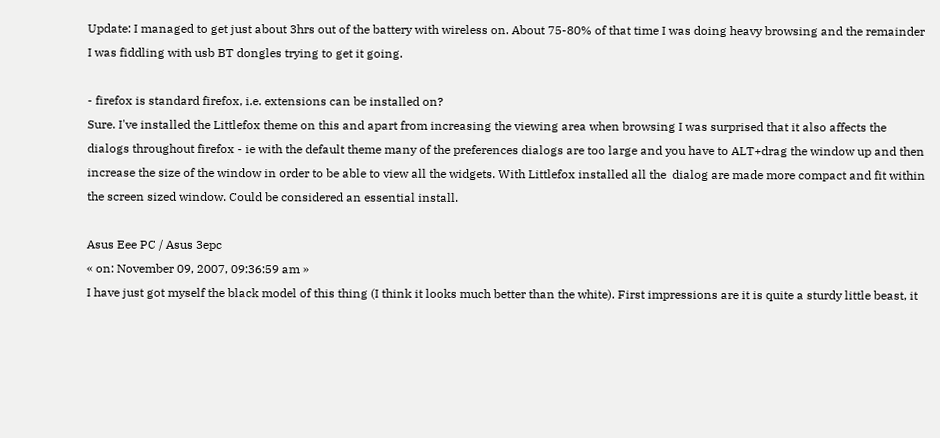Update: I managed to get just about 3hrs out of the battery with wireless on. About 75-80% of that time I was doing heavy browsing and the remainder I was fiddling with usb BT dongles trying to get it going.

- firefox is standard firefox, i.e. extensions can be installed on?
Sure. I've installed the Littlefox theme on this and apart from increasing the viewing area when browsing I was surprised that it also affects the dialogs throughout firefox - ie with the default theme many of the preferences dialogs are too large and you have to ALT+drag the window up and then increase the size of the window in order to be able to view all the widgets. With Littlefox installed all the  dialog are made more compact and fit within the screen sized window. Could be considered an essential install.

Asus Eee PC / Asus 3epc
« on: November 09, 2007, 09:36:59 am »
I have just got myself the black model of this thing (I think it looks much better than the white). First impressions are it is quite a sturdy little beast, it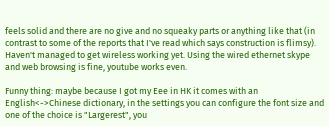feels solid and there are no give and no squeaky parts or anything like that (in contrast to some of the reports that I've read which says construction is flimsy). Haven't managed to get wireless working yet. Using the wired ethernet skype and web browsing is fine, youtube works even.

Funny thing: maybe because I got my Eee in HK it comes with an English<->Chinese dictionary, in the settings you can configure the font size and one of the choice is "Largerest", you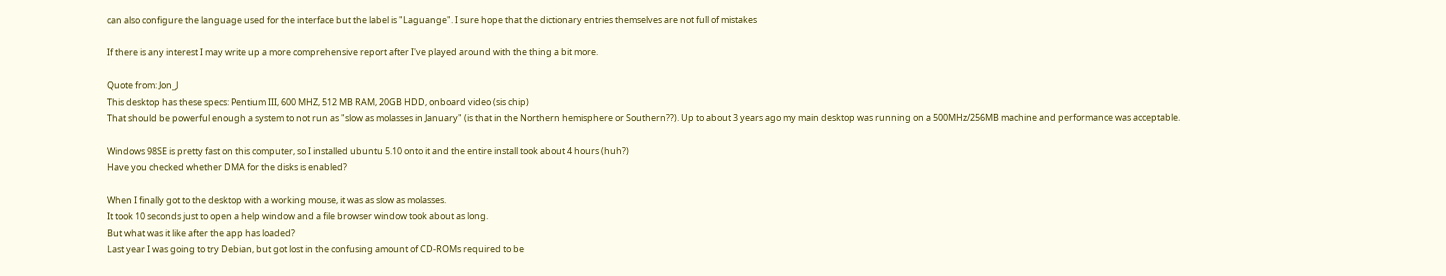can also configure the language used for the interface but the label is "Laguange". I sure hope that the dictionary entries themselves are not full of mistakes

If there is any interest I may write up a more comprehensive report after I've played around with the thing a bit more.

Quote from: Jon_J
This desktop has these specs: Pentium III, 600 MHZ, 512 MB RAM, 20GB HDD, onboard video (sis chip)
That should be powerful enough a system to not run as "slow as molasses in January" (is that in the Northern hemisphere or Southern??). Up to about 3 years ago my main desktop was running on a 500MHz/256MB machine and performance was acceptable.

Windows 98SE is pretty fast on this computer, so I installed ubuntu 5.10 onto it and the entire install took about 4 hours (huh?)
Have you checked whether DMA for the disks is enabled?

When I finally got to the desktop with a working mouse, it was as slow as molasses.
It took 10 seconds just to open a help window and a file browser window took about as long.
But what was it like after the app has loaded?
Last year I was going to try Debian, but got lost in the confusing amount of CD-ROMs required to be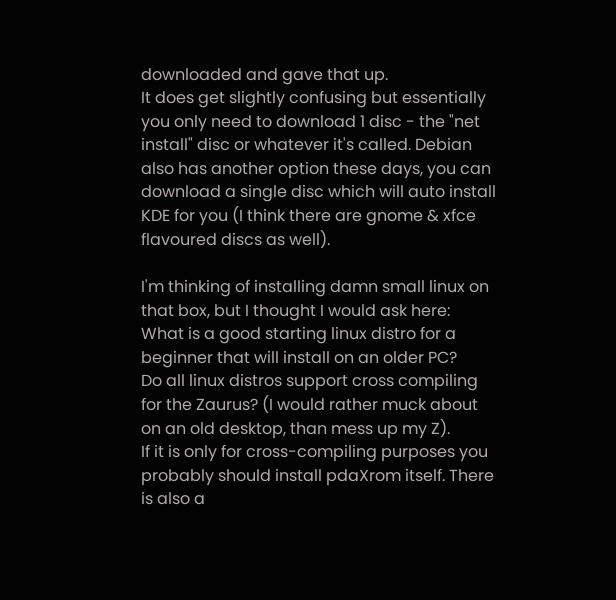downloaded and gave that up.
It does get slightly confusing but essentially you only need to download 1 disc - the "net install" disc or whatever it's called. Debian also has another option these days, you can download a single disc which will auto install KDE for you (I think there are gnome & xfce flavoured discs as well).

I'm thinking of installing damn small linux on that box, but I thought I would ask here:
What is a good starting linux distro for a beginner that will install on an older PC?
Do all linux distros support cross compiling for the Zaurus? (I would rather muck about on an old desktop, than mess up my Z).
If it is only for cross-compiling purposes you probably should install pdaXrom itself. There is also a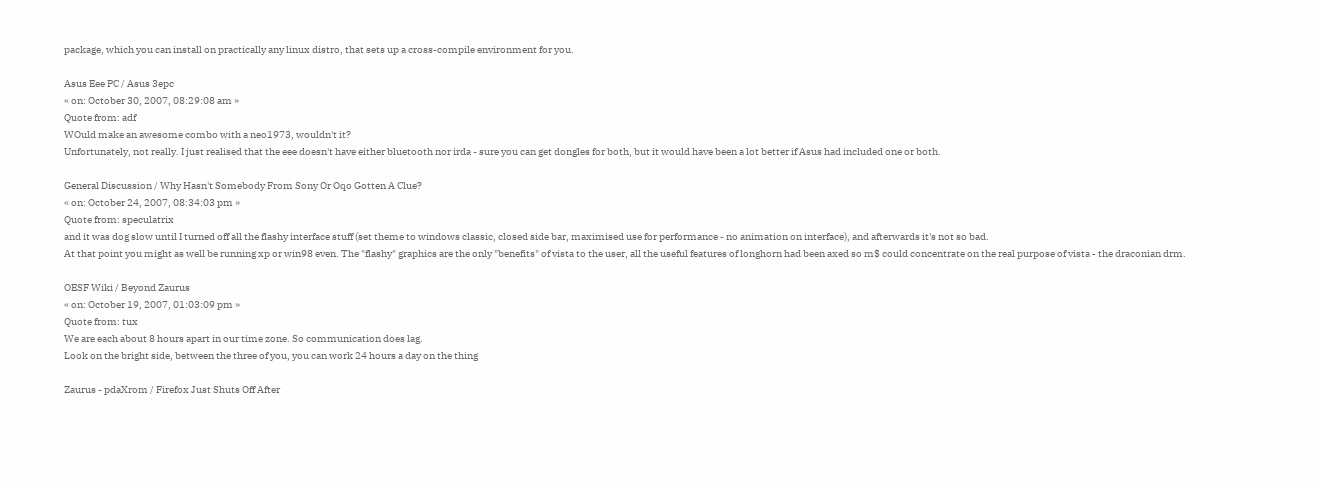package, which you can install on practically any linux distro, that sets up a cross-compile environment for you.

Asus Eee PC / Asus 3epc
« on: October 30, 2007, 08:29:08 am »
Quote from: adf
WOuld make an awesome combo with a neo1973, wouldn't it?
Unfortunately, not really. I just realised that the eee doesn't have either bluetooth nor irda - sure you can get dongles for both, but it would have been a lot better if Asus had included one or both.

General Discussion / Why Hasn't Somebody From Sony Or Oqo Gotten A Clue?
« on: October 24, 2007, 08:34:03 pm »
Quote from: speculatrix
and it was dog slow until I turned off all the flashy interface stuff (set theme to windows classic, closed side bar, maximised use for performance - no animation on interface), and afterwards it's not so bad.
At that point you might as well be running xp or win98 even. The "flashy" graphics are the only "benefits" of vista to the user, all the useful features of longhorn had been axed so m$ could concentrate on the real purpose of vista - the draconian drm.

OESF Wiki / Beyond Zaurus
« on: October 19, 2007, 01:03:09 pm »
Quote from: tux
We are each about 8 hours apart in our time zone. So communication does lag.
Look on the bright side, between the three of you, you can work 24 hours a day on the thing

Zaurus - pdaXrom / Firefox Just Shuts Off After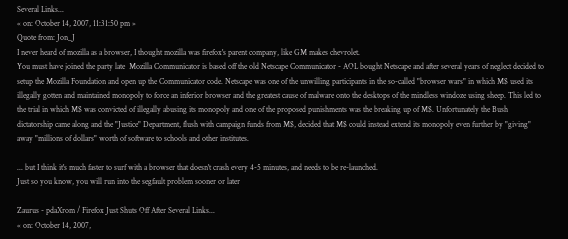Several Links...
« on: October 14, 2007, 11:31:50 pm »
Quote from: Jon_J
I never heard of mozilla as a browser, I thought mozilla was firefox's parent company, like GM makes chevrolet.
You must have joined the party late  Mozilla Communicator is based off the old Netscape Communicator - AOL bought Netscape and after several years of neglect decided to setup the Mozilla Foundation and open up the Communicator code. Netscape was one of the unwilling participants in the so-called "browser wars" in which M$ used its illegally gotten and maintained monopoly to force an inferior browser and the greatest cause of malware onto the desktops of the mindless windoze using sheep. This led to the trial in which M$ was convicted of illegally abusing its monopoly and one of the proposed punishments was the breaking up of M$. Unfortunately the Bush dictatorship came along and the "Justice" Department, flush with campaign funds from M$, decided that M$ could instead extend its monopoly even further by "giving" away "millions of dollars" worth of software to schools and other institutes.

... but I think it's much faster to surf with a browser that doesn't crash every 4-5 minutes, and needs to be re-launched.
Just so you know, you will run into the segfault problem sooner or later

Zaurus - pdaXrom / Firefox Just Shuts Off After Several Links...
« on: October 14, 2007,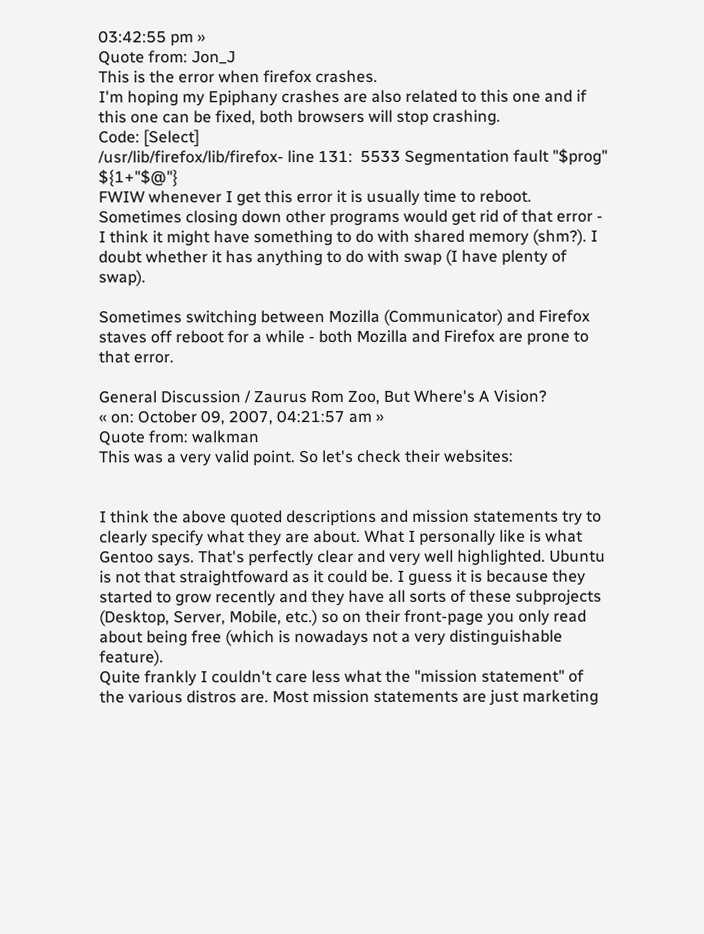03:42:55 pm »
Quote from: Jon_J
This is the error when firefox crashes.
I'm hoping my Epiphany crashes are also related to this one and if this one can be fixed, both browsers will stop crashing.
Code: [Select]
/usr/lib/firefox/lib/firefox- line 131:  5533 Segmentation fault "$prog" ${1+"$@"}
FWIW whenever I get this error it is usually time to reboot. Sometimes closing down other programs would get rid of that error - I think it might have something to do with shared memory (shm?). I doubt whether it has anything to do with swap (I have plenty of swap).

Sometimes switching between Mozilla (Communicator) and Firefox staves off reboot for a while - both Mozilla and Firefox are prone to that error.

General Discussion / Zaurus Rom Zoo, But Where's A Vision?
« on: October 09, 2007, 04:21:57 am »
Quote from: walkman
This was a very valid point. So let's check their websites:


I think the above quoted descriptions and mission statements try to clearly specify what they are about. What I personally like is what Gentoo says. That's perfectly clear and very well highlighted. Ubuntu is not that straightfoward as it could be. I guess it is because they started to grow recently and they have all sorts of these subprojects (Desktop, Server, Mobile, etc.) so on their front-page you only read about being free (which is nowadays not a very distinguishable feature).
Quite frankly I couldn't care less what the "mission statement" of the various distros are. Most mission statements are just marketing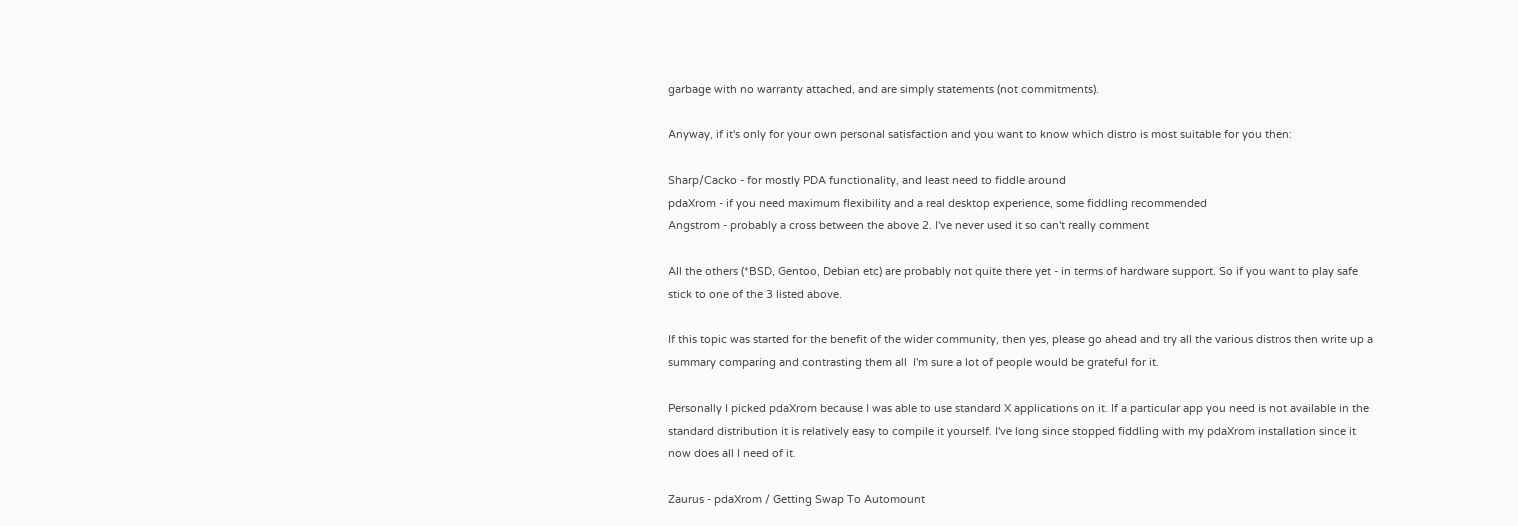garbage with no warranty attached, and are simply statements (not commitments).

Anyway, if it's only for your own personal satisfaction and you want to know which distro is most suitable for you then:

Sharp/Cacko - for mostly PDA functionality, and least need to fiddle around
pdaXrom - if you need maximum flexibility and a real desktop experience, some fiddling recommended
Angstrom - probably a cross between the above 2. I've never used it so can't really comment

All the others (*BSD, Gentoo, Debian etc) are probably not quite there yet - in terms of hardware support. So if you want to play safe stick to one of the 3 listed above.

If this topic was started for the benefit of the wider community, then yes, please go ahead and try all the various distros then write up a summary comparing and contrasting them all  I'm sure a lot of people would be grateful for it.

Personally I picked pdaXrom because I was able to use standard X applications on it. If a particular app you need is not available in the standard distribution it is relatively easy to compile it yourself. I've long since stopped fiddling with my pdaXrom installation since it now does all I need of it.

Zaurus - pdaXrom / Getting Swap To Automount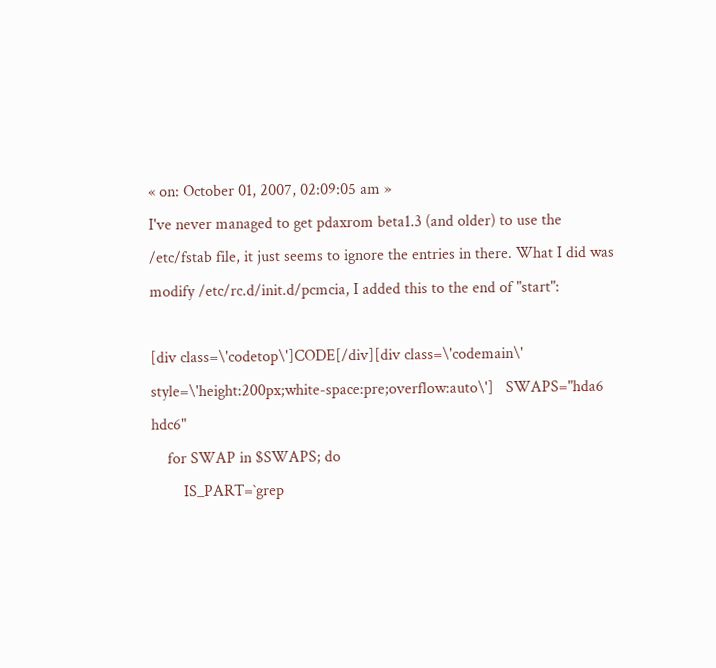« on: October 01, 2007, 02:09:05 am »
I've never managed to get pdaxrom beta1.3 (and older) to use the /etc/fstab file, it just seems to ignore the entries in there. What I did was modify /etc/rc.d/init.d/pcmcia, I added this to the end of "start":

[div class=\'codetop\']CODE[/div][div class=\'codemain\' style=\'height:200px;white-space:pre;overflow:auto\']   SWAPS="hda6 hdc6"
    for SWAP in $SWAPS; do
        IS_PART=`grep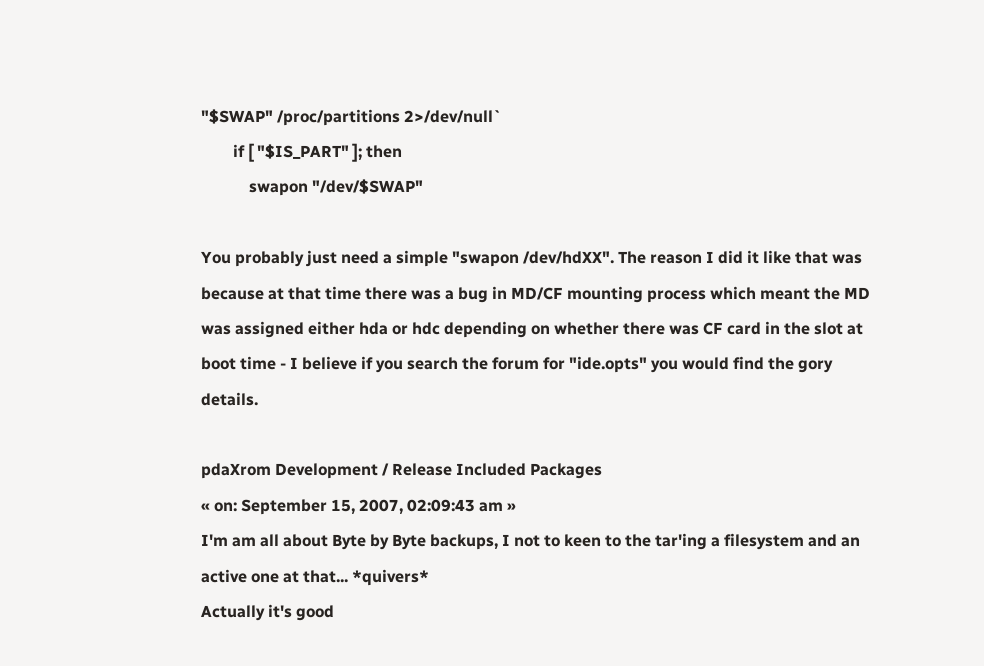"$SWAP" /proc/partitions 2>/dev/null`
        if [ "$IS_PART" ]; then
            swapon "/dev/$SWAP"

You probably just need a simple "swapon /dev/hdXX". The reason I did it like that was because at that time there was a bug in MD/CF mounting process which meant the MD was assigned either hda or hdc depending on whether there was CF card in the slot at boot time - I believe if you search the forum for "ide.opts" you would find the gory details.

pdaXrom Development / Release Included Packages
« on: September 15, 2007, 02:09:43 am »
I'm am all about Byte by Byte backups, I not to keen to the tar'ing a filesystem and an active one at that... *quivers*
Actually it's good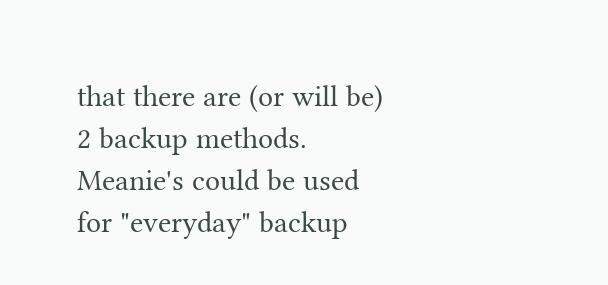that there are (or will be) 2 backup methods. Meanie's could be used for "everyday" backup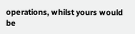operations, whilst yours would be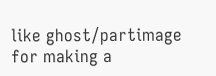like ghost/partimage for making a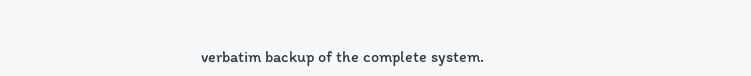verbatim backup of the complete system.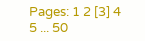Pages: 1 2 [3] 4 5 ... 50